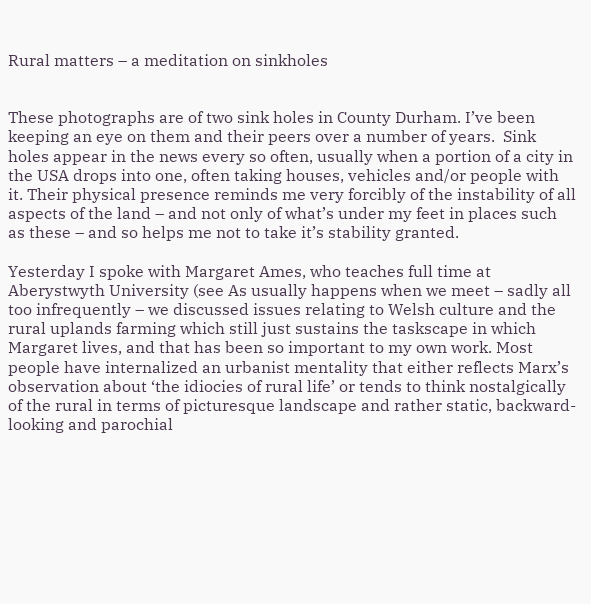Rural matters – a meditation on sinkholes


These photographs are of two sink holes in County Durham. I’ve been keeping an eye on them and their peers over a number of years.  Sink holes appear in the news every so often, usually when a portion of a city in the USA drops into one, often taking houses, vehicles and/or people with it. Their physical presence reminds me very forcibly of the instability of all aspects of the land – and not only of what’s under my feet in places such as these – and so helps me not to take it’s stability granted.

Yesterday I spoke with Margaret Ames, who teaches full time at Aberystwyth University (see As usually happens when we meet – sadly all too infrequently – we discussed issues relating to Welsh culture and the rural uplands farming which still just sustains the taskscape in which Margaret lives, and that has been so important to my own work. Most people have internalized an urbanist mentality that either reflects Marx’s observation about ‘the idiocies of rural life’ or tends to think nostalgically of the rural in terms of picturesque landscape and rather static, backward-looking and parochial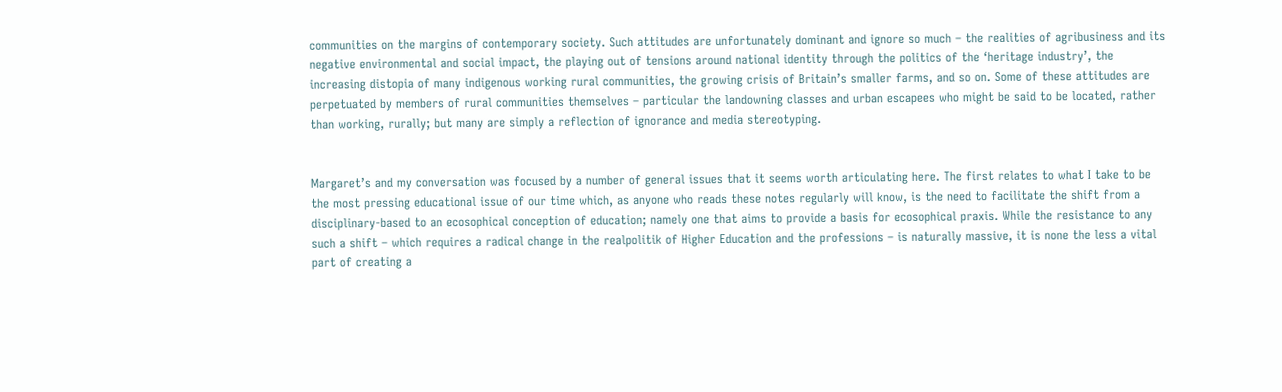communities on the margins of contemporary society. Such attitudes are unfortunately dominant and ignore so much – the realities of agribusiness and its negative environmental and social impact, the playing out of tensions around national identity through the politics of the ‘heritage industry’, the increasing distopia of many indigenous working rural communities, the growing crisis of Britain’s smaller farms, and so on. Some of these attitudes are perpetuated by members of rural communities themselves – particular the landowning classes and urban escapees who might be said to be located, rather than working, rurally; but many are simply a reflection of ignorance and media stereotyping.


Margaret’s and my conversation was focused by a number of general issues that it seems worth articulating here. The first relates to what I take to be the most pressing educational issue of our time which, as anyone who reads these notes regularly will know, is the need to facilitate the shift from a disciplinary-based to an ecosophical conception of education; namely one that aims to provide a basis for ecosophical praxis. While the resistance to any such a shift – which requires a radical change in the realpolitik of Higher Education and the professions – is naturally massive, it is none the less a vital part of creating a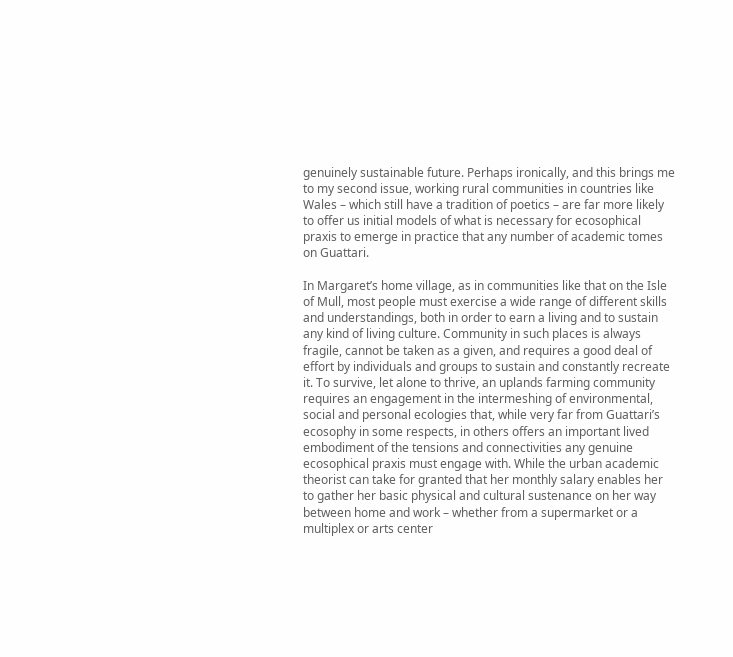genuinely sustainable future. Perhaps ironically, and this brings me to my second issue, working rural communities in countries like Wales – which still have a tradition of poetics – are far more likely to offer us initial models of what is necessary for ecosophical praxis to emerge in practice that any number of academic tomes on Guattari.

In Margaret’s home village, as in communities like that on the Isle of Mull, most people must exercise a wide range of different skills and understandings, both in order to earn a living and to sustain any kind of living culture. Community in such places is always fragile, cannot be taken as a given, and requires a good deal of effort by individuals and groups to sustain and constantly recreate it. To survive, let alone to thrive, an uplands farming community requires an engagement in the intermeshing of environmental, social and personal ecologies that, while very far from Guattari’s ecosophy in some respects, in others offers an important lived embodiment of the tensions and connectivities any genuine ecosophical praxis must engage with. While the urban academic theorist can take for granted that her monthly salary enables her to gather her basic physical and cultural sustenance on her way between home and work – whether from a supermarket or a multiplex or arts center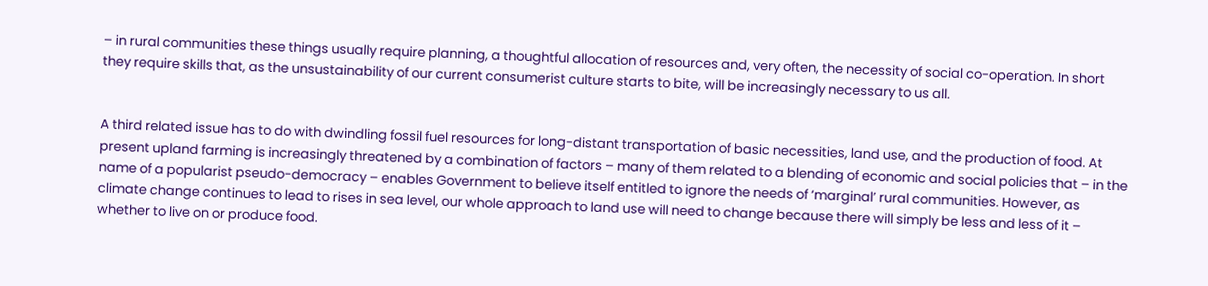– in rural communities these things usually require planning, a thoughtful allocation of resources and, very often, the necessity of social co-operation. In short they require skills that, as the unsustainability of our current consumerist culture starts to bite, will be increasingly necessary to us all.


A third related issue has to do with dwindling fossil fuel resources for long-distant transportation of basic necessities, land use, and the production of food. At present upland farming is increasingly threatened by a combination of factors – many of them related to a blending of economic and social policies that – in the name of a popularist pseudo-democracy – enables Government to believe itself entitled to ignore the needs of ‘marginal’ rural communities. However, as climate change continues to lead to rises in sea level, our whole approach to land use will need to change because there will simply be less and less of it – whether to live on or produce food.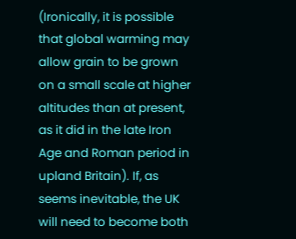(Ironically, it is possible that global warming may allow grain to be grown on a small scale at higher altitudes than at present, as it did in the late Iron Age and Roman period in upland Britain). If, as seems inevitable, the UK will need to become both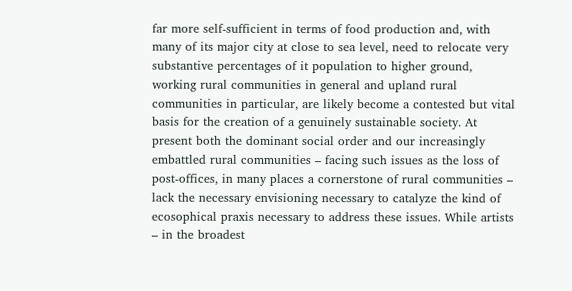far more self-sufficient in terms of food production and, with many of its major city at close to sea level, need to relocate very substantive percentages of it population to higher ground, working rural communities in general and upland rural communities in particular, are likely become a contested but vital basis for the creation of a genuinely sustainable society. At present both the dominant social order and our increasingly embattled rural communities – facing such issues as the loss of post-offices, in many places a cornerstone of rural communities – lack the necessary envisioning necessary to catalyze the kind of ecosophical praxis necessary to address these issues. While artists – in the broadest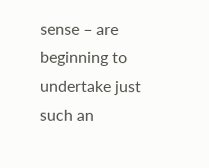sense – are beginning to undertake just such an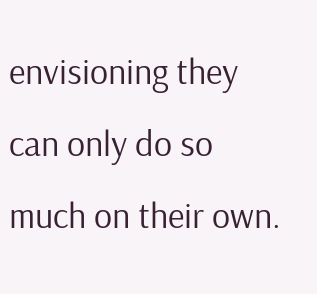envisioning they can only do so much on their own.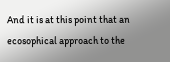And it is at this point that an ecosophical approach to the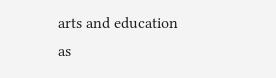arts and education as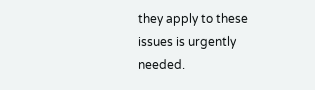they apply to these issues is urgently needed.